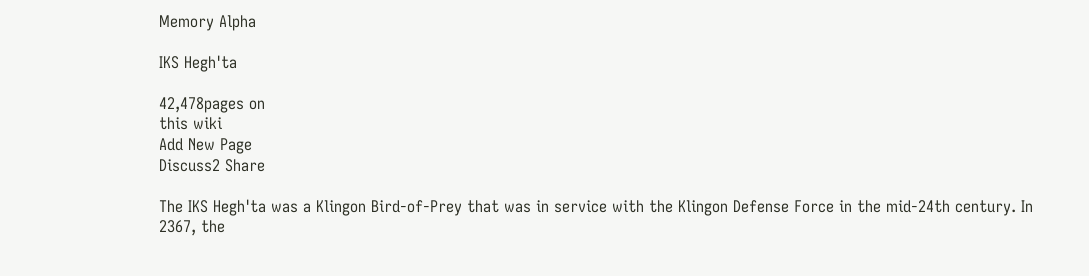Memory Alpha

IKS Hegh'ta

42,478pages on
this wiki
Add New Page
Discuss2 Share

The IKS Hegh'ta was a Klingon Bird-of-Prey that was in service with the Klingon Defense Force in the mid-24th century. In 2367, the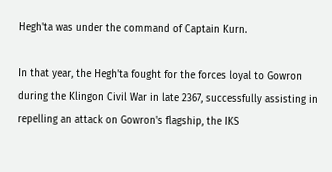Hegh'ta was under the command of Captain Kurn.

In that year, the Hegh'ta fought for the forces loyal to Gowron during the Klingon Civil War in late 2367, successfully assisting in repelling an attack on Gowron's flagship, the IKS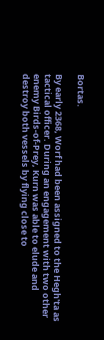Bortas.

By early 2368, Worf had been assigned to the Hegh'ta as tactical officer. During an engagement with two other enemy Birds-of-Prey, Kurn was able to elude and destroy both vessels by flying close to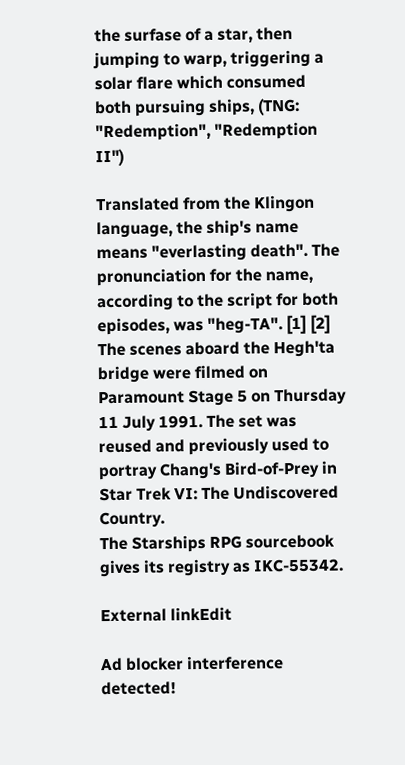the surfase of a star, then jumping to warp, triggering a solar flare which consumed both pursuing ships, (TNG: "Redemption", "Redemption II")

Translated from the Klingon language, the ship's name means "everlasting death". The pronunciation for the name, according to the script for both episodes, was "heg-TA". [1] [2]
The scenes aboard the Hegh'ta bridge were filmed on Paramount Stage 5 on Thursday 11 July 1991. The set was reused and previously used to portray Chang's Bird-of-Prey in Star Trek VI: The Undiscovered Country.
The Starships RPG sourcebook gives its registry as IKC-55342.

External linkEdit

Ad blocker interference detected!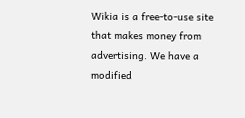Wikia is a free-to-use site that makes money from advertising. We have a modified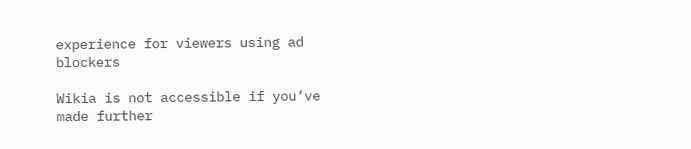experience for viewers using ad blockers

Wikia is not accessible if you’ve made further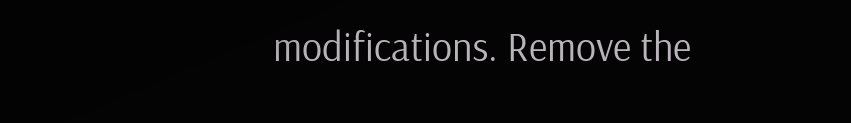modifications. Remove the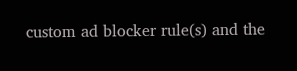custom ad blocker rule(s) and the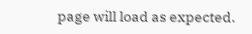page will load as expected.